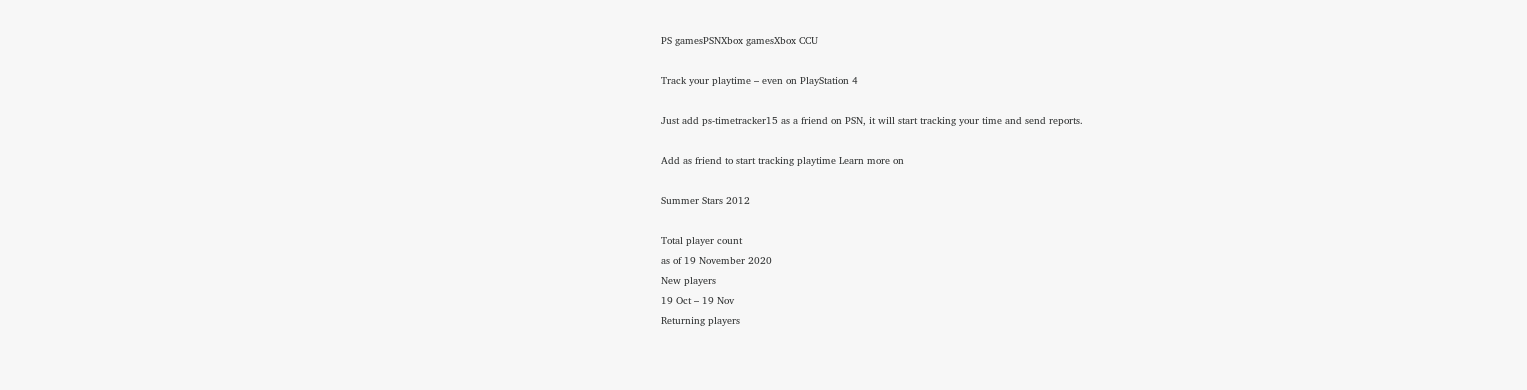PS gamesPSNXbox gamesXbox CCU

Track your playtime – even on PlayStation 4

Just add ps-timetracker15 as a friend on PSN, it will start tracking your time and send reports.

Add as friend to start tracking playtime Learn more on

Summer Stars 2012

Total player count
as of 19 November 2020
New players
19 Oct – 19 Nov
Returning players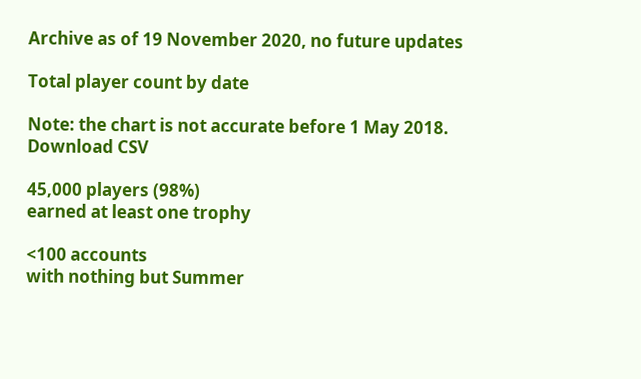Archive as of 19 November 2020, no future updates

Total player count by date

Note: the chart is not accurate before 1 May 2018.
Download CSV

45,000 players (98%)
earned at least one trophy

<100 accounts
with nothing but Summer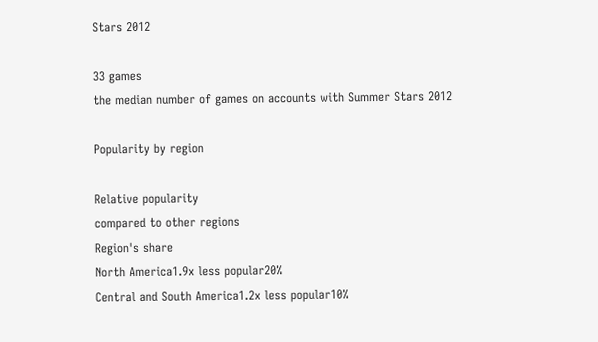Stars 2012

33 games
the median number of games on accounts with Summer Stars 2012

Popularity by region

Relative popularity
compared to other regions
Region's share
North America1.9x less popular20%
Central and South America1.2x less popular10%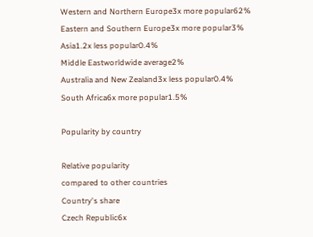Western and Northern Europe3x more popular62%
Eastern and Southern Europe3x more popular3%
Asia1.2x less popular0.4%
Middle Eastworldwide average2%
Australia and New Zealand3x less popular0.4%
South Africa6x more popular1.5%

Popularity by country

Relative popularity
compared to other countries
Country's share
Czech Republic6x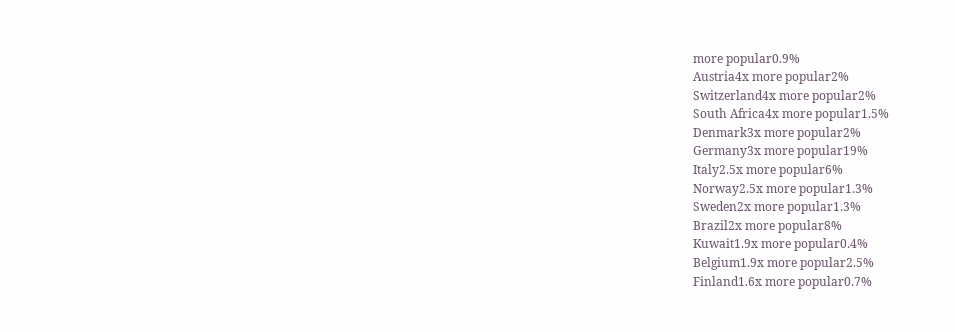more popular0.9%
Austria4x more popular2%
Switzerland4x more popular2%
South Africa4x more popular1.5%
Denmark3x more popular2%
Germany3x more popular19%
Italy2.5x more popular6%
Norway2.5x more popular1.3%
Sweden2x more popular1.3%
Brazil2x more popular8%
Kuwait1.9x more popular0.4%
Belgium1.9x more popular2.5%
Finland1.6x more popular0.7%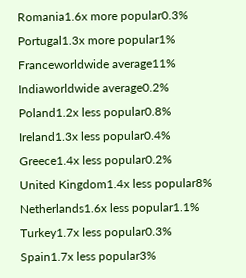Romania1.6x more popular0.3%
Portugal1.3x more popular1%
Franceworldwide average11%
Indiaworldwide average0.2%
Poland1.2x less popular0.8%
Ireland1.3x less popular0.4%
Greece1.4x less popular0.2%
United Kingdom1.4x less popular8%
Netherlands1.6x less popular1.1%
Turkey1.7x less popular0.3%
Spain1.7x less popular3%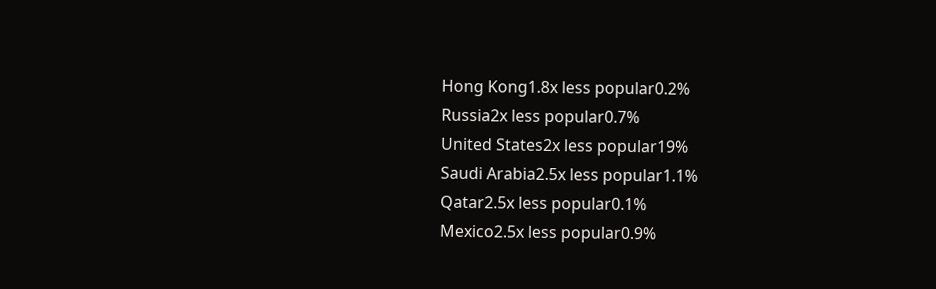Hong Kong1.8x less popular0.2%
Russia2x less popular0.7%
United States2x less popular19%
Saudi Arabia2.5x less popular1.1%
Qatar2.5x less popular0.1%
Mexico2.5x less popular0.9%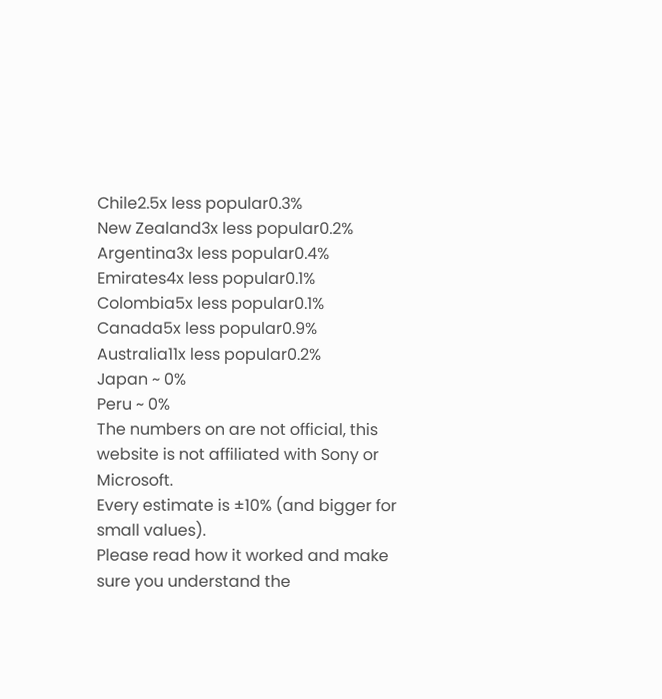Chile2.5x less popular0.3%
New Zealand3x less popular0.2%
Argentina3x less popular0.4%
Emirates4x less popular0.1%
Colombia5x less popular0.1%
Canada5x less popular0.9%
Australia11x less popular0.2%
Japan ~ 0%
Peru ~ 0%
The numbers on are not official, this website is not affiliated with Sony or Microsoft.
Every estimate is ±10% (and bigger for small values).
Please read how it worked and make sure you understand the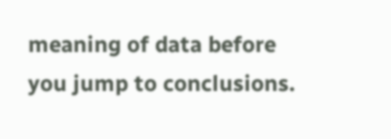meaning of data before you jump to conclusions.